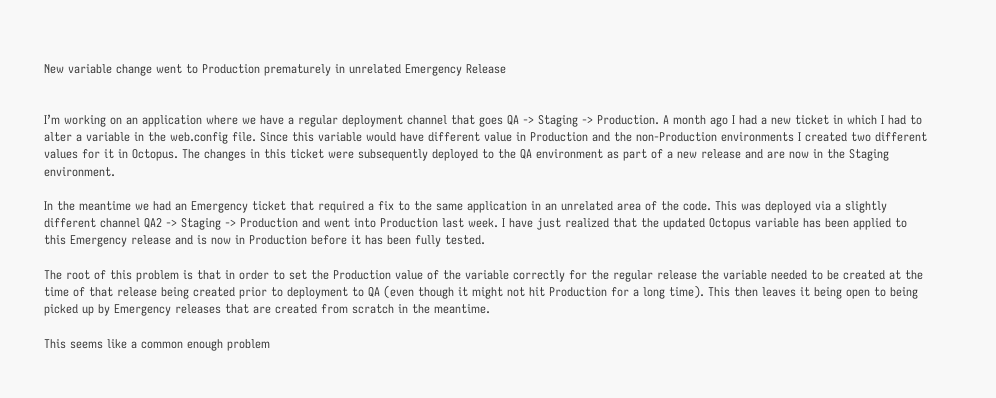New variable change went to Production prematurely in unrelated Emergency Release


I’m working on an application where we have a regular deployment channel that goes QA -> Staging -> Production. A month ago I had a new ticket in which I had to alter a variable in the web.config file. Since this variable would have different value in Production and the non-Production environments I created two different values for it in Octopus. The changes in this ticket were subsequently deployed to the QA environment as part of a new release and are now in the Staging environment.

In the meantime we had an Emergency ticket that required a fix to the same application in an unrelated area of the code. This was deployed via a slightly different channel QA2 -> Staging -> Production and went into Production last week. I have just realized that the updated Octopus variable has been applied to this Emergency release and is now in Production before it has been fully tested.

The root of this problem is that in order to set the Production value of the variable correctly for the regular release the variable needed to be created at the time of that release being created prior to deployment to QA (even though it might not hit Production for a long time). This then leaves it being open to being picked up by Emergency releases that are created from scratch in the meantime.

This seems like a common enough problem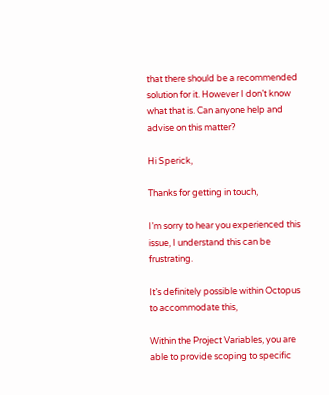that there should be a recommended solution for it. However I don’t know what that is. Can anyone help and advise on this matter?

Hi Sperick,

Thanks for getting in touch,

I’m sorry to hear you experienced this issue, I understand this can be frustrating.

It’s definitely possible within Octopus to accommodate this,

Within the Project Variables, you are able to provide scoping to specific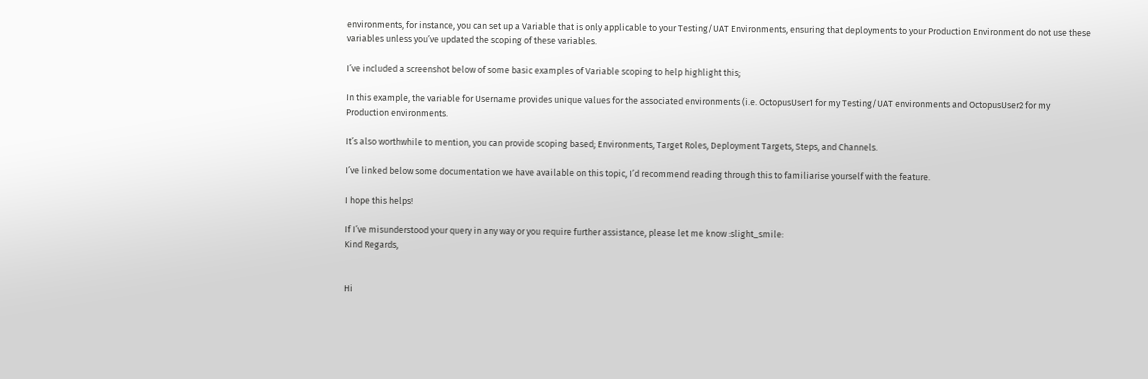environments, for instance, you can set up a Variable that is only applicable to your Testing/UAT Environments, ensuring that deployments to your Production Environment do not use these variables unless you’ve updated the scoping of these variables.

I’ve included a screenshot below of some basic examples of Variable scoping to help highlight this;

In this example, the variable for Username provides unique values for the associated environments (i.e. OctopusUser1 for my Testing/UAT environments and OctopusUser2 for my Production environments.

It’s also worthwhile to mention, you can provide scoping based; Environments, Target Roles, Deployment Targets, Steps, and Channels.

I’ve linked below some documentation we have available on this topic, I’d recommend reading through this to familiarise yourself with the feature.

I hope this helps!

If I’ve misunderstood your query in any way or you require further assistance, please let me know :slight_smile:
Kind Regards,


Hi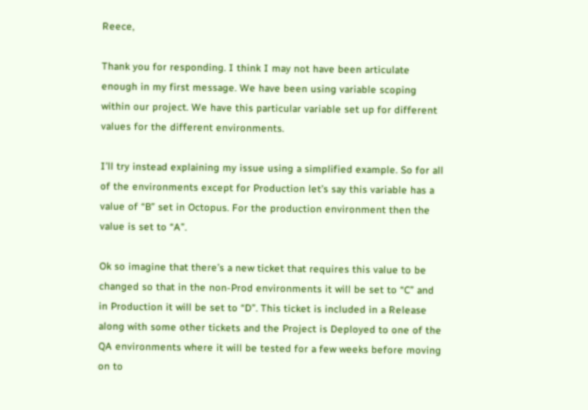Reece,

Thank you for responding. I think I may not have been articulate enough in my first message. We have been using variable scoping within our project. We have this particular variable set up for different values for the different environments.

I’ll try instead explaining my issue using a simplified example. So for all of the environments except for Production let’s say this variable has a value of “B” set in Octopus. For the production environment then the value is set to “A”.

Ok so imagine that there’s a new ticket that requires this value to be changed so that in the non-Prod environments it will be set to “C” and in Production it will be set to “D”. This ticket is included in a Release along with some other tickets and the Project is Deployed to one of the QA environments where it will be tested for a few weeks before moving on to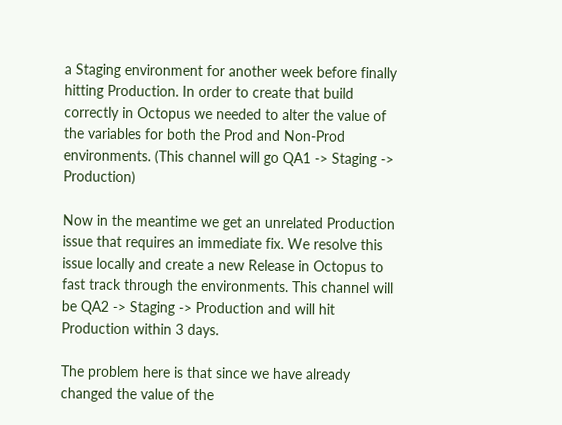a Staging environment for another week before finally hitting Production. In order to create that build correctly in Octopus we needed to alter the value of the variables for both the Prod and Non-Prod environments. (This channel will go QA1 -> Staging -> Production)

Now in the meantime we get an unrelated Production issue that requires an immediate fix. We resolve this issue locally and create a new Release in Octopus to fast track through the environments. This channel will be QA2 -> Staging -> Production and will hit Production within 3 days.

The problem here is that since we have already changed the value of the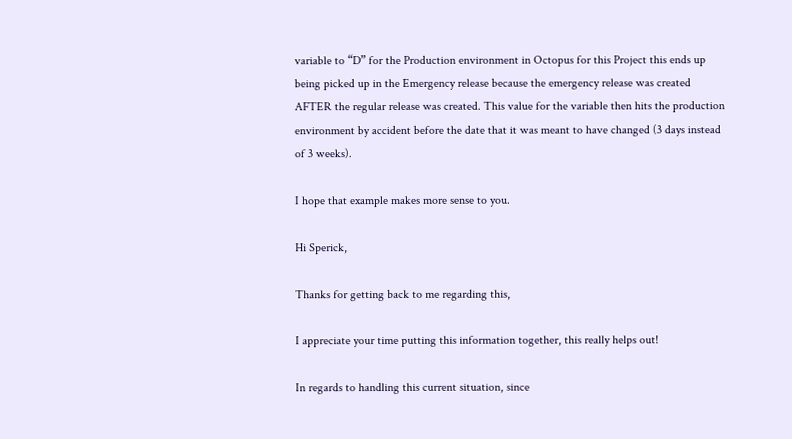variable to “D” for the Production environment in Octopus for this Project this ends up being picked up in the Emergency release because the emergency release was created AFTER the regular release was created. This value for the variable then hits the production environment by accident before the date that it was meant to have changed (3 days instead of 3 weeks).

I hope that example makes more sense to you.

Hi Sperick,

Thanks for getting back to me regarding this,

I appreciate your time putting this information together, this really helps out!

In regards to handling this current situation, since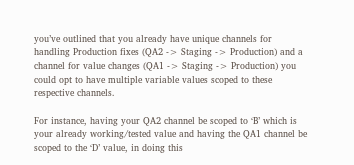you’ve outlined that you already have unique channels for handling Production fixes (QA2 -> Staging -> Production) and a channel for value changes (QA1 -> Staging -> Production) you could opt to have multiple variable values scoped to these respective channels.

For instance, having your QA2 channel be scoped to ‘B’ which is your already working/tested value and having the QA1 channel be scoped to the ‘D’ value, in doing this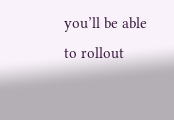you’ll be able to rollout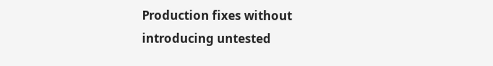Production fixes without introducing untested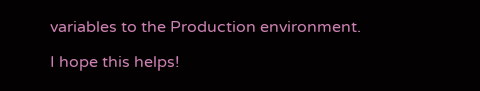variables to the Production environment.

I hope this helps!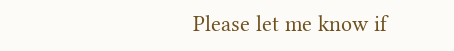Please let me know if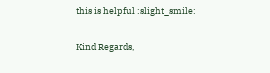this is helpful :slight_smile:

Kind Regards,